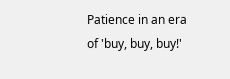Patience in an era of 'buy, buy, buy!'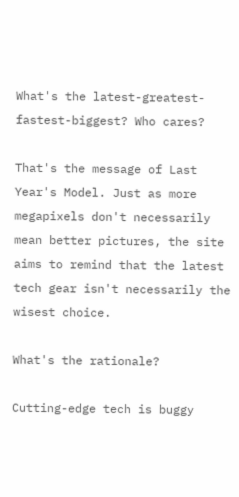What's the latest-greatest-fastest-biggest? Who cares?

That's the message of Last Year's Model. Just as more megapixels don't necessarily mean better pictures, the site aims to remind that the latest tech gear isn't necessarily the wisest choice.

What's the rationale?

Cutting-edge tech is buggy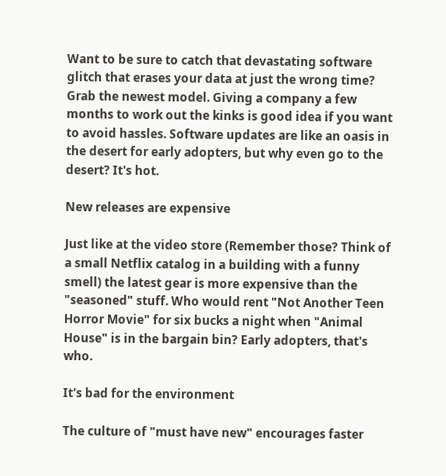Want to be sure to catch that devastating software glitch that erases your data at just the wrong time? Grab the newest model. Giving a company a few months to work out the kinks is good idea if you want to avoid hassles. Software updates are like an oasis in the desert for early adopters, but why even go to the desert? It's hot.

New releases are expensive

Just like at the video store (Remember those? Think of a small Netflix catalog in a building with a funny smell) the latest gear is more expensive than the "seasoned" stuff. Who would rent "Not Another Teen Horror Movie" for six bucks a night when "Animal House" is in the bargain bin? Early adopters, that's who.

It's bad for the environment

The culture of "must have new" encourages faster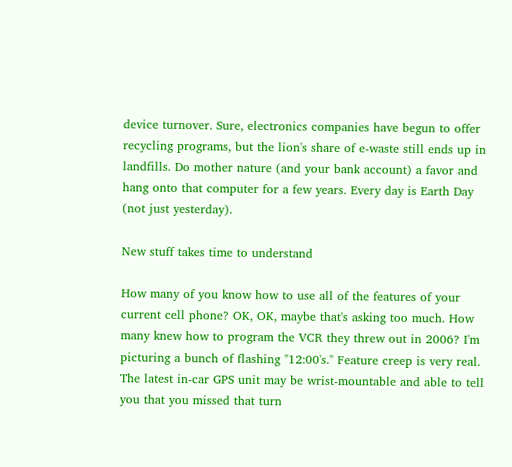device turnover. Sure, electronics companies have begun to offer recycling programs, but the lion's share of e-waste still ends up in landfills. Do mother nature (and your bank account) a favor and hang onto that computer for a few years. Every day is Earth Day (not just yesterday).

New stuff takes time to understand

How many of you know how to use all of the features of your current cell phone? OK, OK, maybe that's asking too much. How many knew how to program the VCR they threw out in 2006? I'm picturing a bunch of flashing "12:00's." Feature creep is very real. The latest in-car GPS unit may be wrist-mountable and able to tell you that you missed that turn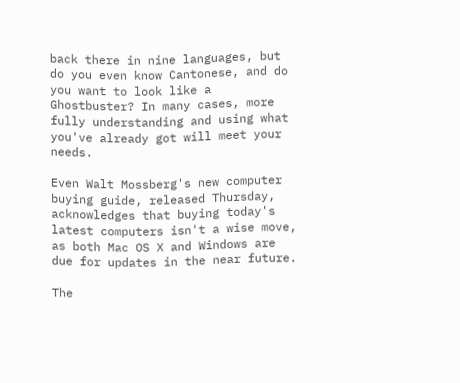back there in nine languages, but do you even know Cantonese, and do you want to look like a Ghostbuster? In many cases, more fully understanding and using what you've already got will meet your needs.

Even Walt Mossberg's new computer buying guide, released Thursday, acknowledges that buying today's latest computers isn't a wise move, as both Mac OS X and Windows are due for updates in the near future.

The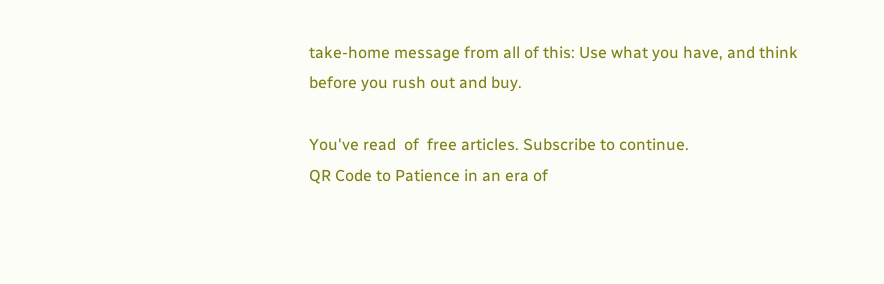take-home message from all of this: Use what you have, and think before you rush out and buy.

You've read  of  free articles. Subscribe to continue.
QR Code to Patience in an era of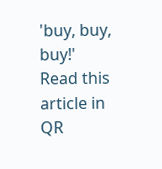'buy, buy, buy!'
Read this article in
QR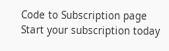Code to Subscription page
Start your subscription today